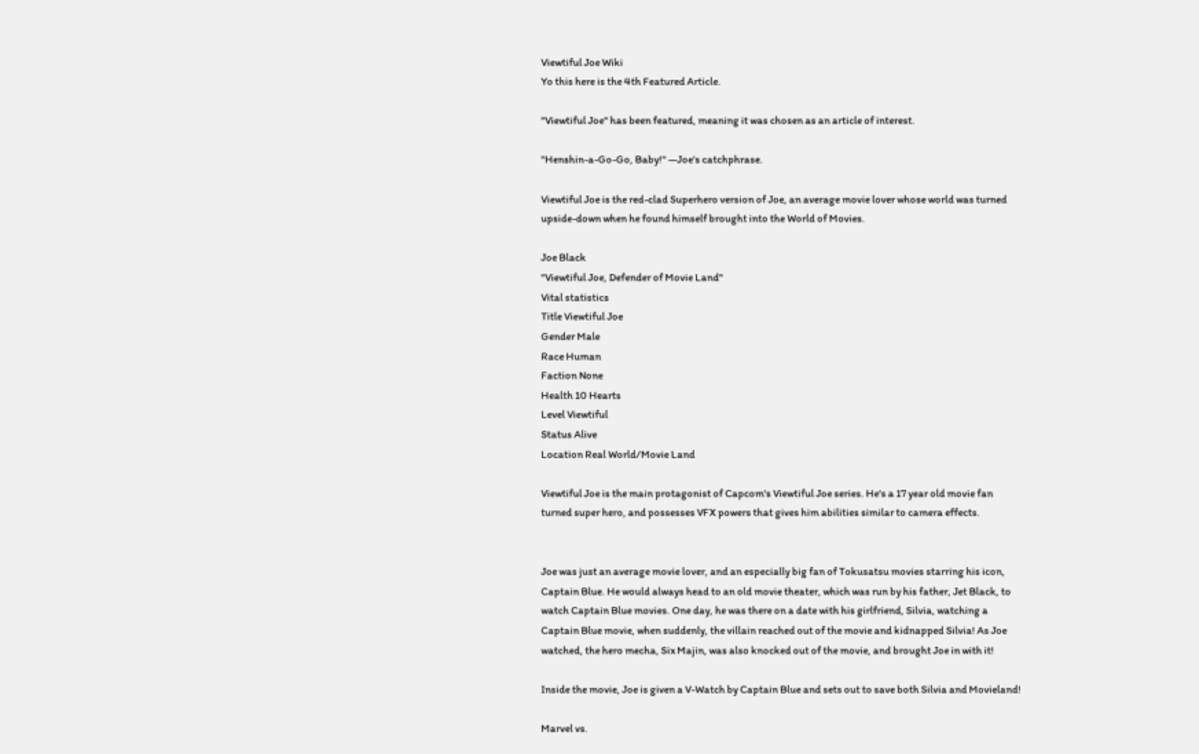Viewtiful Joe Wiki
Yo this here is the 4th Featured Article.

"Viewtiful Joe" has been featured, meaning it was chosen as an article of interest.

"Henshin-a-Go-Go, Baby!" —Joe's catchphrase.

Viewtiful Joe is the red-clad Superhero version of Joe, an average movie lover whose world was turned upside-down when he found himself brought into the World of Movies.

Joe Black
"Viewtiful Joe, Defender of Movie Land"
Vital statistics
Title Viewtiful Joe
Gender Male
Race Human
Faction None
Health 10 Hearts
Level Viewtiful
Status Alive
Location Real World/Movie Land

Viewtiful Joe is the main protagonist of Capcom's Viewtiful Joe series. He's a 17 year old movie fan turned super hero, and possesses VFX powers that gives him abilities similar to camera effects.


Joe was just an average movie lover, and an especially big fan of Tokusatsu movies starring his icon, Captain Blue. He would always head to an old movie theater, which was run by his father, Jet Black, to watch Captain Blue movies. One day, he was there on a date with his girlfriend, Silvia, watching a Captain Blue movie, when suddenly, the villain reached out of the movie and kidnapped Silvia! As Joe watched, the hero mecha, Six Majin, was also knocked out of the movie, and brought Joe in with it!

Inside the movie, Joe is given a V-Watch by Captain Blue and sets out to save both Silvia and Movieland!

Marvel vs.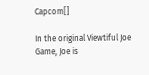Capcom[]

In the original Viewtiful Joe Game, Joe is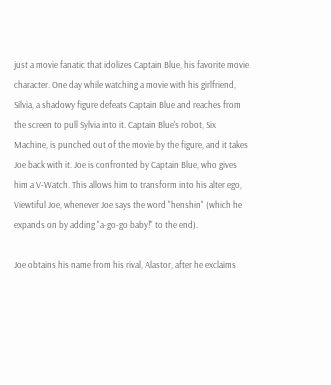just a movie fanatic that idolizes Captain Blue, his favorite movie character. One day while watching a movie with his girlfriend, Silvia, a shadowy figure defeats Captain Blue and reaches from the screen to pull Sylvia into it. Captain Blue's robot, Six Machine, is punched out of the movie by the figure, and it takes Joe back with it. Joe is confronted by Captain Blue, who gives him a V-Watch. This allows him to transform into his alter ego, Viewtiful Joe, whenever Joe says the word "henshin" (which he expands on by adding "a-go-go baby!" to the end).

Joe obtains his name from his rival, Alastor, after he exclaims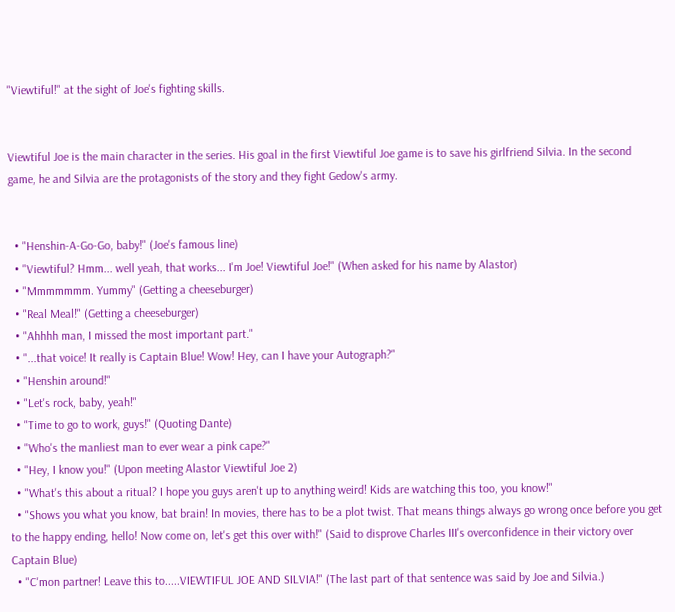"Viewtiful!" at the sight of Joe's fighting skills.


Viewtiful Joe is the main character in the series. His goal in the first Viewtiful Joe game is to save his girlfriend Silvia. In the second game, he and Silvia are the protagonists of the story and they fight Gedow's army.


  • "Henshin-A-Go-Go, baby!" (Joe's famous line)
  • "Viewtiful? Hmm... well yeah, that works... I'm Joe! Viewtiful Joe!" (When asked for his name by Alastor)
  • "Mmmmmmm. Yummy" (Getting a cheeseburger)
  • "Real Meal!" (Getting a cheeseburger)
  • "Ahhhh man, I missed the most important part."
  • "...that voice! It really is Captain Blue! Wow! Hey, can I have your Autograph?"
  • "Henshin around!"
  • "Let's rock, baby, yeah!"
  • "Time to go to work, guys!" (Quoting Dante)
  • "Who's the manliest man to ever wear a pink cape?"
  • "Hey, I know you!" (Upon meeting Alastor Viewtiful Joe 2)
  • "What's this about a ritual? I hope you guys aren't up to anything weird! Kids are watching this too, you know!"
  • "Shows you what you know, bat brain! In movies, there has to be a plot twist. That means things always go wrong once before you get to the happy ending, hello! Now come on, let's get this over with!" (Said to disprove Charles III's overconfidence in their victory over Captain Blue)
  • "C'mon partner! Leave this to.....VIEWTIFUL JOE AND SILVIA!" (The last part of that sentence was said by Joe and Silvia.)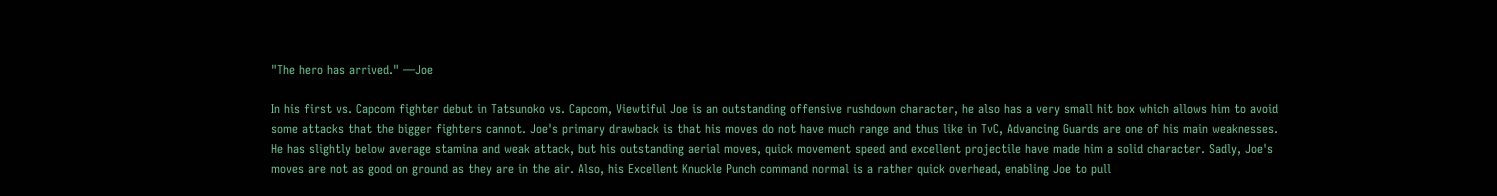"The hero has arrived." —Joe

In his first vs. Capcom fighter debut in Tatsunoko vs. Capcom, Viewtiful Joe is an outstanding offensive rushdown character, he also has a very small hit box which allows him to avoid some attacks that the bigger fighters cannot. Joe's primary drawback is that his moves do not have much range and thus like in TvC, Advancing Guards are one of his main weaknesses. He has slightly below average stamina and weak attack, but his outstanding aerial moves, quick movement speed and excellent projectile have made him a solid character. Sadly, Joe's moves are not as good on ground as they are in the air. Also, his Excellent Knuckle Punch command normal is a rather quick overhead, enabling Joe to pull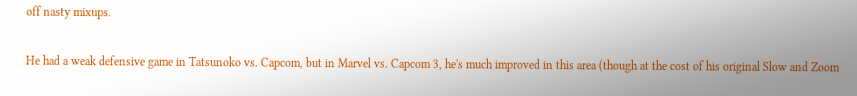off nasty mixups.

He had a weak defensive game in Tatsunoko vs. Capcom, but in Marvel vs. Capcom 3, he's much improved in this area (though at the cost of his original Slow and Zoom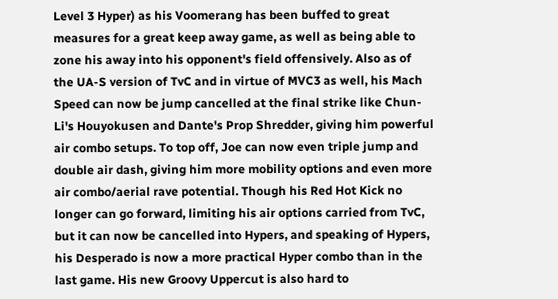Level 3 Hyper) as his Voomerang has been buffed to great measures for a great keep away game, as well as being able to zone his away into his opponent's field offensively. Also as of the UA-S version of TvC and in virtue of MVC3 as well, his Mach Speed can now be jump cancelled at the final strike like Chun-Li's Houyokusen and Dante's Prop Shredder, giving him powerful air combo setups. To top off, Joe can now even triple jump and double air dash, giving him more mobility options and even more air combo/aerial rave potential. Though his Red Hot Kick no longer can go forward, limiting his air options carried from TvC, but it can now be cancelled into Hypers, and speaking of Hypers, his Desperado is now a more practical Hyper combo than in the last game. His new Groovy Uppercut is also hard to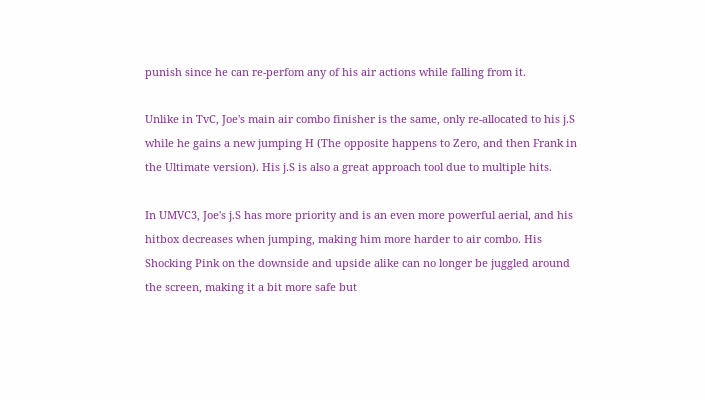punish since he can re-perfom any of his air actions while falling from it.

Unlike in TvC, Joe's main air combo finisher is the same, only re-allocated to his j.S while he gains a new jumping H (The opposite happens to Zero, and then Frank in the Ultimate version). His j.S is also a great approach tool due to multiple hits.

In UMVC3, Joe's j.S has more priority and is an even more powerful aerial, and his hitbox decreases when jumping, making him more harder to air combo. His Shocking Pink on the downside and upside alike can no longer be juggled around the screen, making it a bit more safe but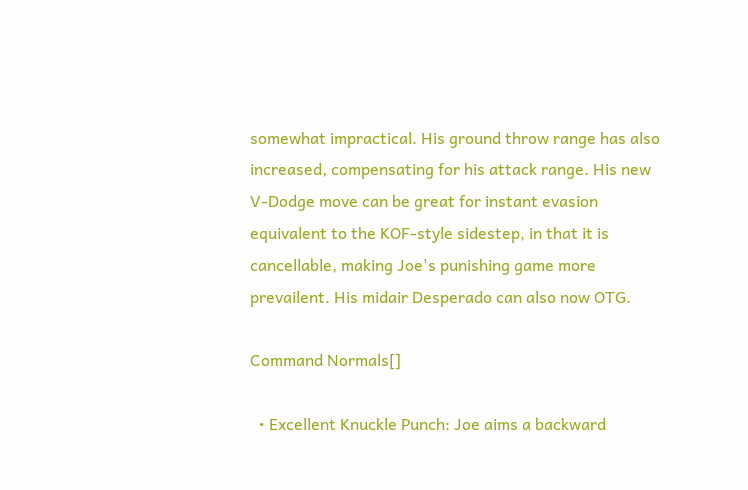somewhat impractical. His ground throw range has also increased, compensating for his attack range. His new V-Dodge move can be great for instant evasion equivalent to the KOF-style sidestep, in that it is cancellable, making Joe's punishing game more prevailent. His midair Desperado can also now OTG.

Command Normals[]

  • Excellent Knuckle Punch: Joe aims a backward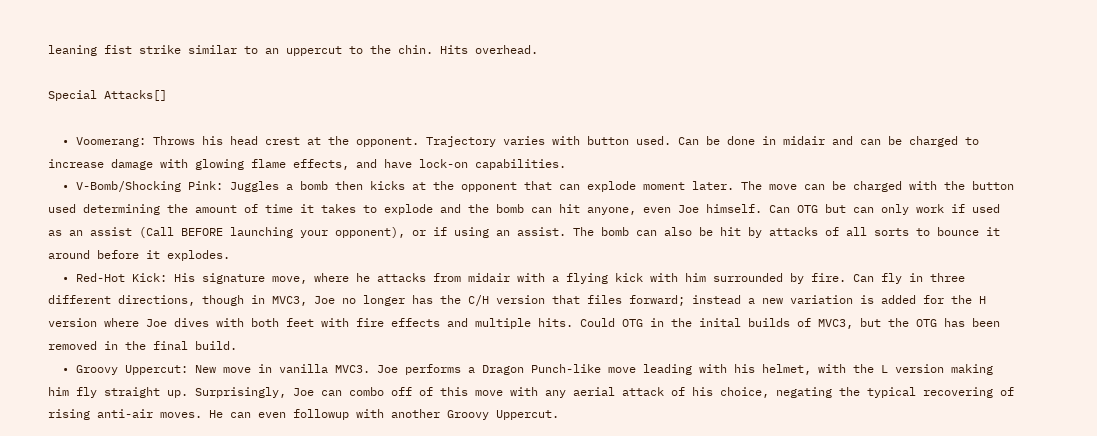leaning fist strike similar to an uppercut to the chin. Hits overhead.

Special Attacks[]

  • Voomerang: Throws his head crest at the opponent. Trajectory varies with button used. Can be done in midair and can be charged to increase damage with glowing flame effects, and have lock-on capabilities.
  • V-Bomb/Shocking Pink: Juggles a bomb then kicks at the opponent that can explode moment later. The move can be charged with the button used determining the amount of time it takes to explode and the bomb can hit anyone, even Joe himself. Can OTG but can only work if used as an assist (Call BEFORE launching your opponent), or if using an assist. The bomb can also be hit by attacks of all sorts to bounce it around before it explodes.
  • Red-Hot Kick: His signature move, where he attacks from midair with a flying kick with him surrounded by fire. Can fly in three different directions, though in MVC3, Joe no longer has the C/H version that files forward; instead a new variation is added for the H version where Joe dives with both feet with fire effects and multiple hits. Could OTG in the inital builds of MVC3, but the OTG has been removed in the final build.
  • Groovy Uppercut: New move in vanilla MVC3. Joe performs a Dragon Punch-like move leading with his helmet, with the L version making him fly straight up. Surprisingly, Joe can combo off of this move with any aerial attack of his choice, negating the typical recovering of rising anti-air moves. He can even followup with another Groovy Uppercut.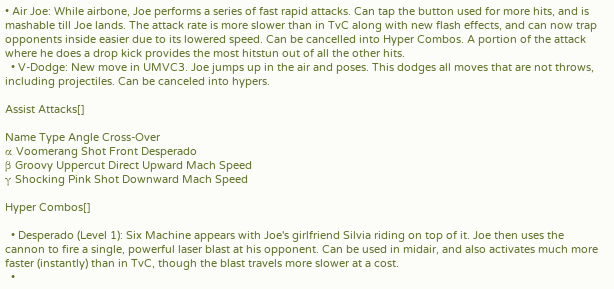• Air Joe: While airbone, Joe performs a series of fast rapid attacks. Can tap the button used for more hits, and is mashable till Joe lands. The attack rate is more slower than in TvC along with new flash effects, and can now trap opponents inside easier due to its lowered speed. Can be cancelled into Hyper Combos. A portion of the attack where he does a drop kick provides the most hitstun out of all the other hits.
  • V-Dodge: New move in UMVC3. Joe jumps up in the air and poses. This dodges all moves that are not throws, including projectiles. Can be canceled into hypers.

Assist Attacks[]

Name Type Angle Cross-Over
α Voomerang Shot Front Desperado
β Groovy Uppercut Direct Upward Mach Speed
γ Shocking Pink Shot Downward Mach Speed

Hyper Combos[]

  • Desperado (Level 1): Six Machine appears with Joe's girlfriend Silvia riding on top of it. Joe then uses the cannon to fire a single, powerful laser blast at his opponent. Can be used in midair, and also activates much more faster (instantly) than in TvC, though the blast travels more slower at a cost.
  •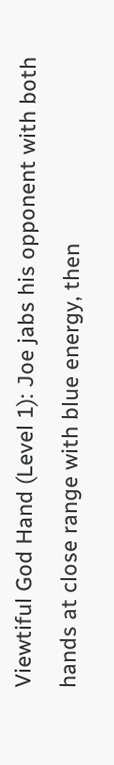Viewtiful God Hand (Level 1): Joe jabs his opponent with both hands at close range with blue energy, then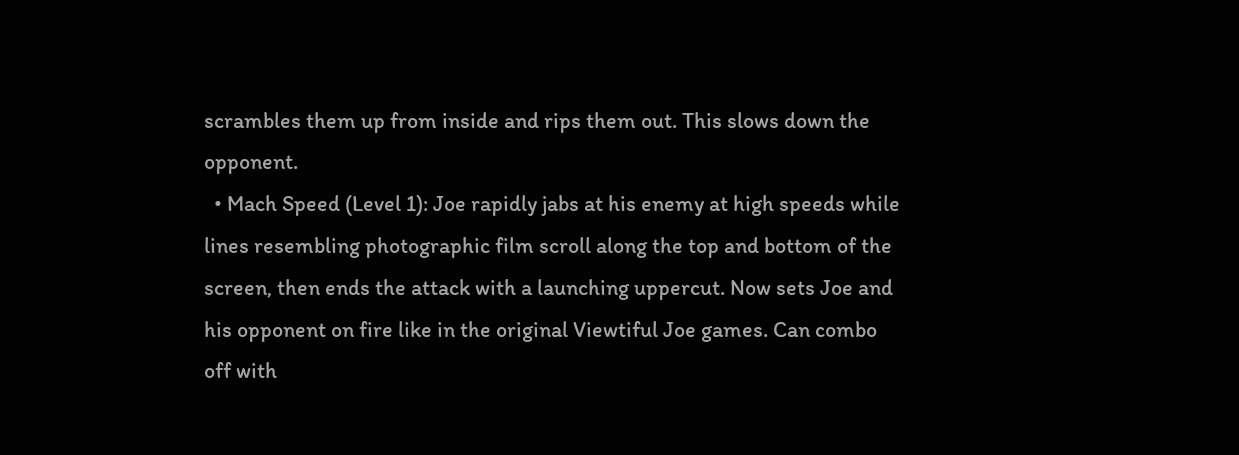scrambles them up from inside and rips them out. This slows down the opponent.
  • Mach Speed (Level 1): Joe rapidly jabs at his enemy at high speeds while lines resembling photographic film scroll along the top and bottom of the screen, then ends the attack with a launching uppercut. Now sets Joe and his opponent on fire like in the original Viewtiful Joe games. Can combo off with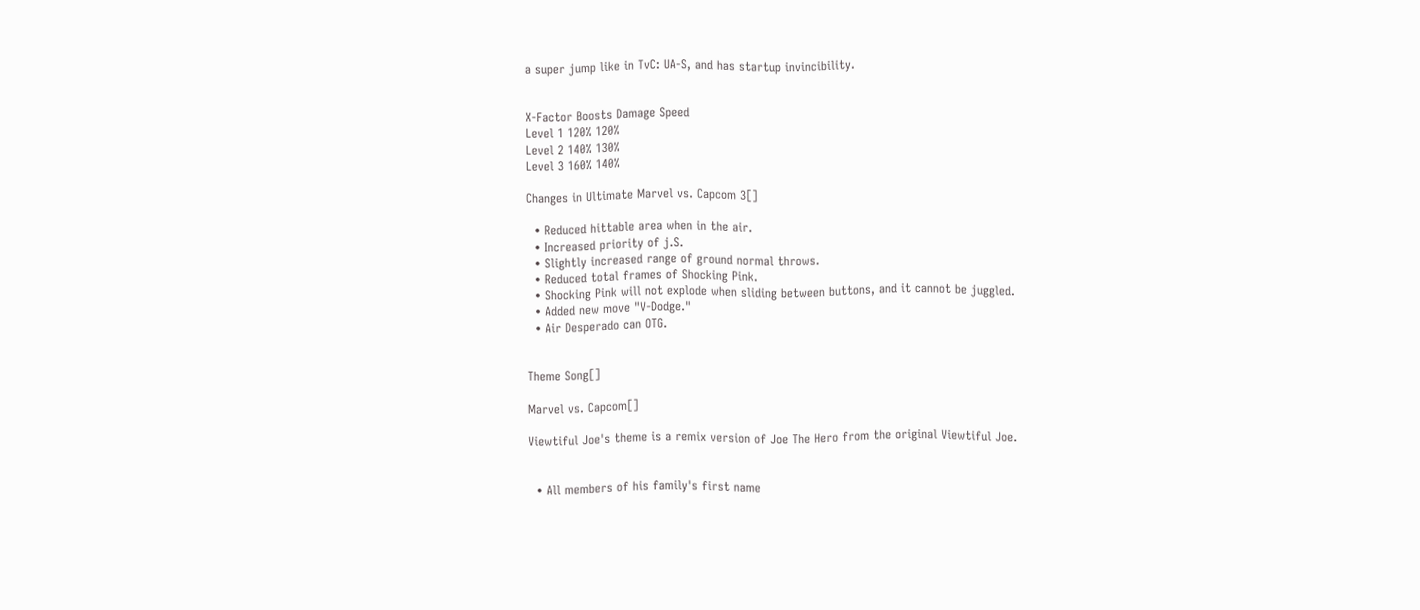a super jump like in TvC: UA-S, and has startup invincibility.


X-Factor Boosts Damage Speed
Level 1 120% 120%
Level 2 140% 130%
Level 3 160% 140%

Changes in Ultimate Marvel vs. Capcom 3[]

  • Reduced hittable area when in the air.
  • Increased priority of j.S.
  • Slightly increased range of ground normal throws.
  • Reduced total frames of Shocking Pink.
  • Shocking Pink will not explode when sliding between buttons, and it cannot be juggled.
  • Added new move "V-Dodge."
  • Air Desperado can OTG.


Theme Song[]

Marvel vs. Capcom[]

Viewtiful Joe's theme is a remix version of Joe The Hero from the original Viewtiful Joe.


  • All members of his family's first name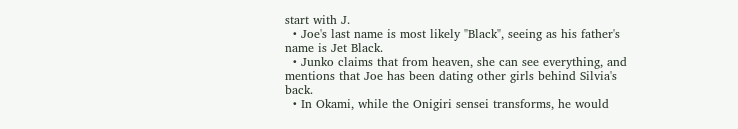start with J.
  • Joe's last name is most likely "Black", seeing as his father's name is Jet Black.
  • Junko claims that from heaven, she can see everything, and mentions that Joe has been dating other girls behind Silvia's back.
  • In Okami, while the Onigiri sensei transforms, he would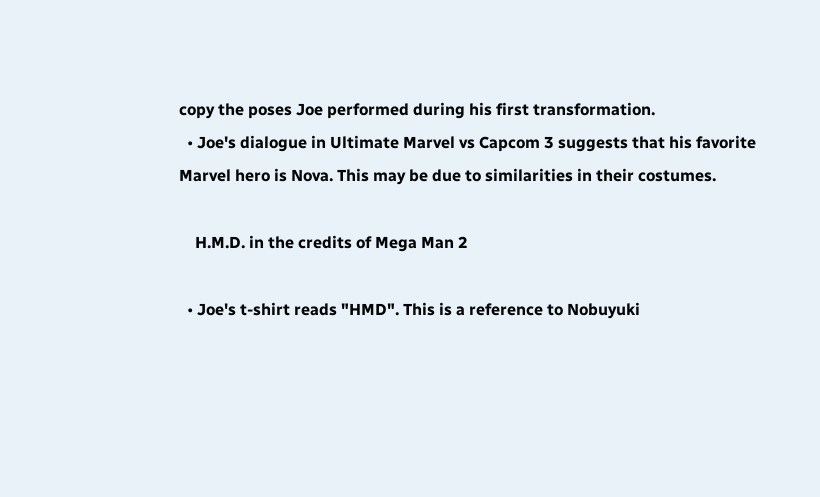copy the poses Joe performed during his first transformation.
  • Joe's dialogue in Ultimate Marvel vs Capcom 3 suggests that his favorite Marvel hero is Nova. This may be due to similarities in their costumes.

    H.M.D. in the credits of Mega Man 2

  • Joe's t-shirt reads "HMD". This is a reference to Nobuyuki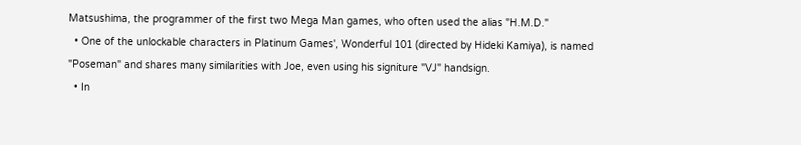Matsushima, the programmer of the first two Mega Man games, who often used the alias "H.M.D."
  • One of the unlockable characters in Platinum Games', Wonderful 101 (directed by Hideki Kamiya), is named "Poseman" and shares many similarities with Joe, even using his signiture "VJ" handsign.
  • In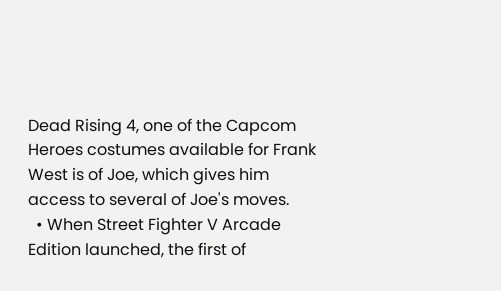Dead Rising 4, one of the Capcom Heroes costumes available for Frank West is of Joe, which gives him access to several of Joe's moves.
  • When Street Fighter V Arcade Edition launched, the first of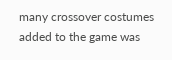many crossover costumes added to the game was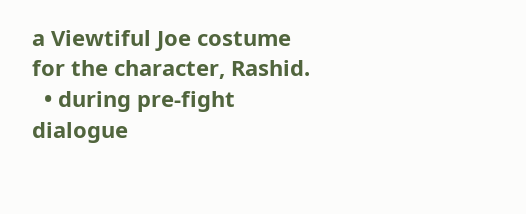a Viewtiful Joe costume for the character, Rashid.
  • during pre-fight dialogue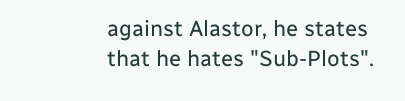against Alastor, he states that he hates "Sub-Plots".